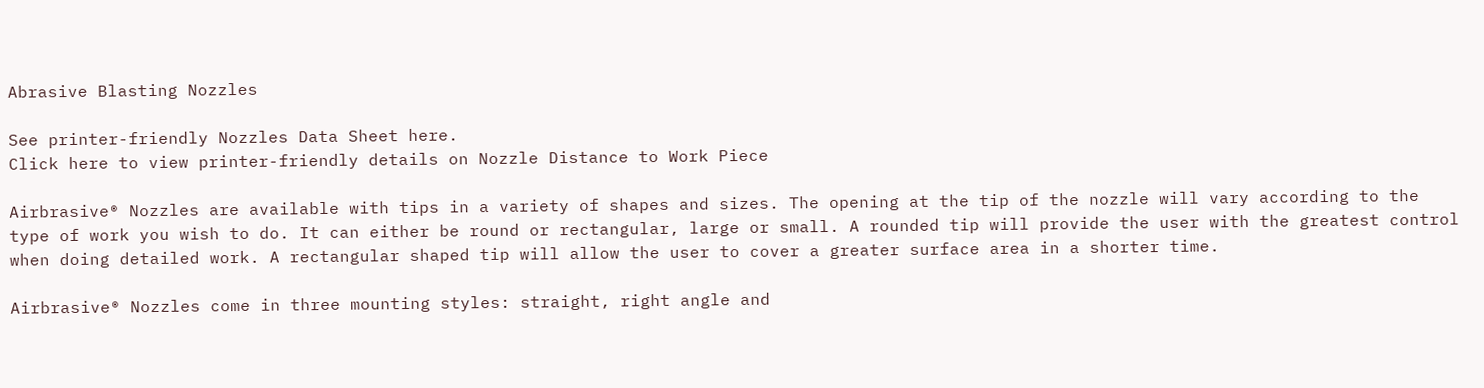Abrasive Blasting Nozzles

See printer-friendly Nozzles Data Sheet here.
Click here to view printer-friendly details on Nozzle Distance to Work Piece

Airbrasive® Nozzles are available with tips in a variety of shapes and sizes. The opening at the tip of the nozzle will vary according to the type of work you wish to do. It can either be round or rectangular, large or small. A rounded tip will provide the user with the greatest control when doing detailed work. A rectangular shaped tip will allow the user to cover a greater surface area in a shorter time.

Airbrasive® Nozzles come in three mounting styles: straight, right angle and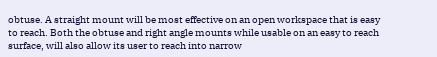obtuse. A straight mount will be most effective on an open workspace that is easy to reach. Both the obtuse and right angle mounts while usable on an easy to reach surface, will also allow its user to reach into narrow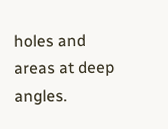holes and areas at deep angles.